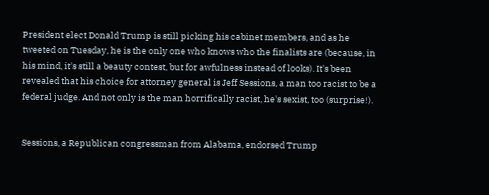President elect Donald Trump is still picking his cabinet members, and as he tweeted on Tuesday, he is the only one who knows who the finalists are (because, in his mind, it's still a beauty contest, but for awfulness instead of looks). It's been revealed that his choice for attorney general is Jeff Sessions, a man too racist to be a federal judge. And not only is the man horrifically racist, he's sexist, too (surprise!).


Sessions, a Republican congressman from Alabama, endorsed Trump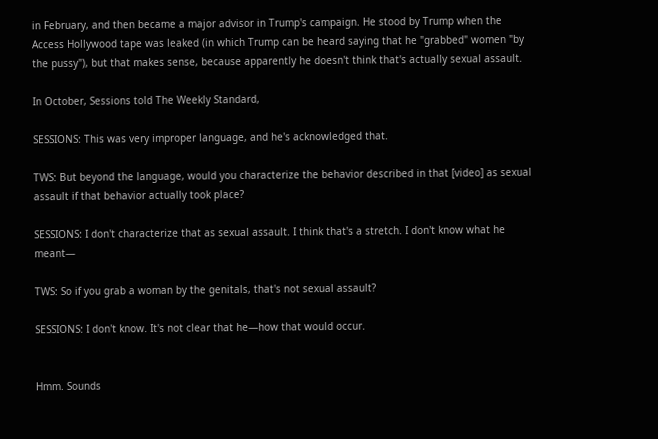in February, and then became a major advisor in Trump's campaign. He stood by Trump when the Access Hollywood tape was leaked (in which Trump can be heard saying that he "grabbed" women "by the pussy"), but that makes sense, because apparently he doesn't think that's actually sexual assault.

In October, Sessions told The Weekly Standard,

SESSIONS: This was very improper language, and he's acknowledged that.

TWS: But beyond the language, would you characterize the behavior described in that [video] as sexual assault if that behavior actually took place?

SESSIONS: I don't characterize that as sexual assault. I think that's a stretch. I don't know what he meant—

TWS: So if you grab a woman by the genitals, that's not sexual assault?

SESSIONS: I don't know. It's not clear that he—how that would occur.


Hmm. Sounds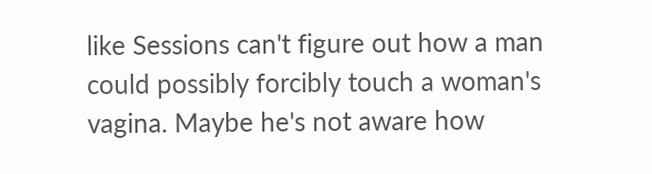like Sessions can't figure out how a man could possibly forcibly touch a woman's vagina. Maybe he's not aware how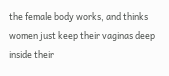the female body works, and thinks women just keep their vaginas deep inside their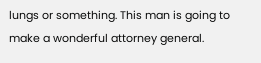lungs or something. This man is going to make a wonderful attorney general.